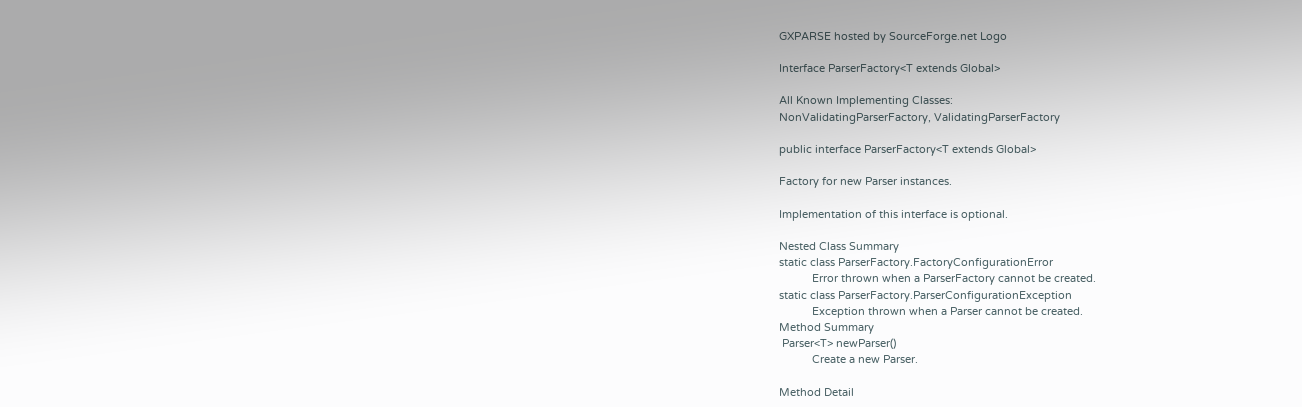GXPARSE hosted by SourceForge.net Logo

Interface ParserFactory<T extends Global>

All Known Implementing Classes:
NonValidatingParserFactory, ValidatingParserFactory

public interface ParserFactory<T extends Global>

Factory for new Parser instances.

Implementation of this interface is optional.

Nested Class Summary
static class ParserFactory.FactoryConfigurationError
           Error thrown when a ParserFactory cannot be created.
static class ParserFactory.ParserConfigurationException
           Exception thrown when a Parser cannot be created.
Method Summary
 Parser<T> newParser()
           Create a new Parser.

Method Detail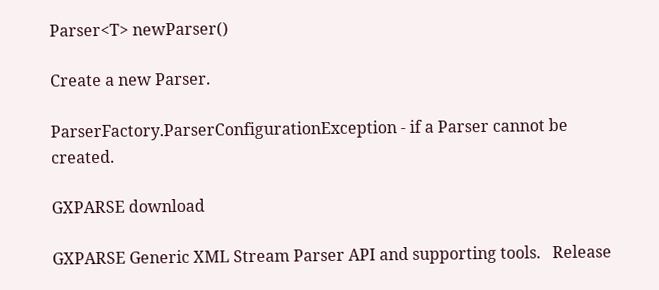Parser<T> newParser()

Create a new Parser.

ParserFactory.ParserConfigurationException - if a Parser cannot be created.

GXPARSE download

GXPARSE Generic XML Stream Parser API and supporting tools.   Release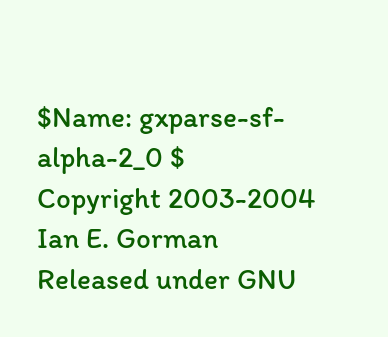$Name: gxparse-sf-alpha-2_0 $
Copyright 2003-2004 Ian E. Gorman
Released under GNU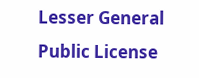Lesser General Public License